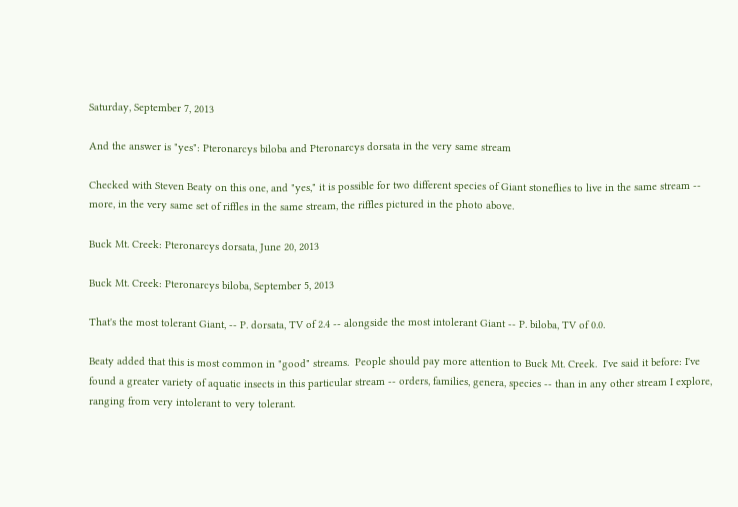Saturday, September 7, 2013

And the answer is "yes": Pteronarcys biloba and Pteronarcys dorsata in the very same stream

Checked with Steven Beaty on this one, and "yes," it is possible for two different species of Giant stoneflies to live in the same stream -- more, in the very same set of riffles in the same stream, the riffles pictured in the photo above.

Buck Mt. Creek: Pteronarcys dorsata, June 20, 2013

Buck Mt. Creek: Pteronarcys biloba, September 5, 2013

That's the most tolerant Giant, -- P. dorsata, TV of 2.4 -- alongside the most intolerant Giant -- P. biloba, TV of 0.0.

Beaty added that this is most common in "good" streams.  People should pay more attention to Buck Mt. Creek.  I've said it before: I've found a greater variety of aquatic insects in this particular stream -- orders, families, genera, species -- than in any other stream I explore, ranging from very intolerant to very tolerant.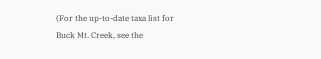(For the up-to-date taxa list for Buck Mt. Creek, see the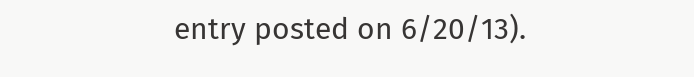entry posted on 6/20/13).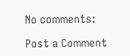No comments:

Post a Comment